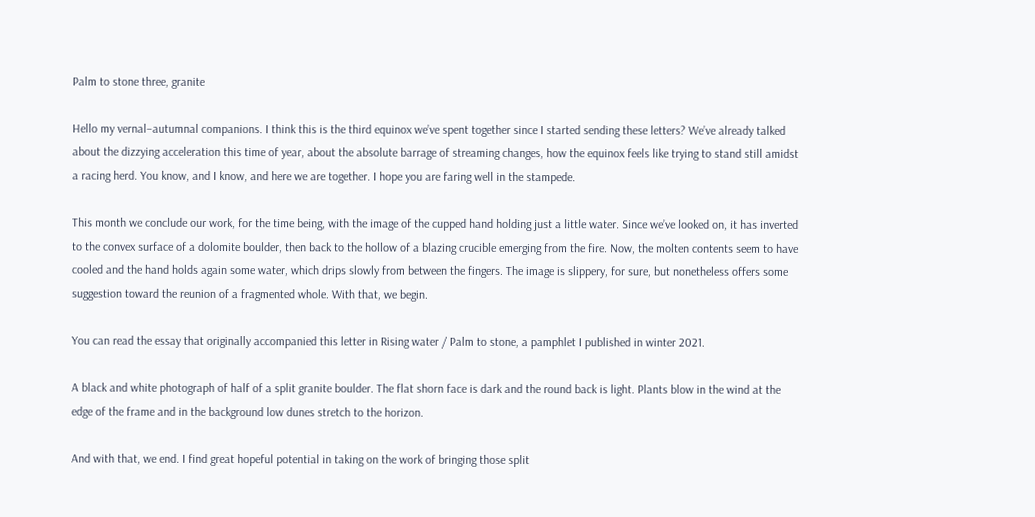Palm to stone three, granite

Hello my vernal–autumnal companions. I think this is the third equinox we’ve spent together since I started sending these letters? We’ve already talked about the dizzying acceleration this time of year, about the absolute barrage of streaming changes, how the equinox feels like trying to stand still amidst a racing herd. You know, and I know, and here we are together. I hope you are faring well in the stampede.

This month we conclude our work, for the time being, with the image of the cupped hand holding just a little water. Since we’ve looked on, it has inverted to the convex surface of a dolomite boulder, then back to the hollow of a blazing crucible emerging from the fire. Now, the molten contents seem to have cooled and the hand holds again some water, which drips slowly from between the fingers. The image is slippery, for sure, but nonetheless offers some suggestion toward the reunion of a fragmented whole. With that, we begin.

You can read the essay that originally accompanied this letter in Rising water / Palm to stone, a pamphlet I published in winter 2021.

A black and white photograph of half of a split granite boulder. The flat shorn face is dark and the round back is light. Plants blow in the wind at the edge of the frame and in the background low dunes stretch to the horizon.

And with that, we end. I find great hopeful potential in taking on the work of bringing those split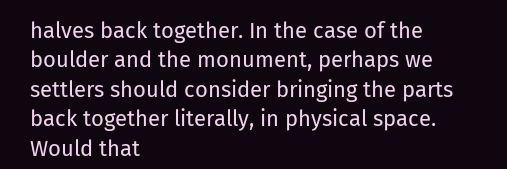halves back together. In the case of the boulder and the monument, perhaps we settlers should consider bringing the parts back together literally, in physical space. Would that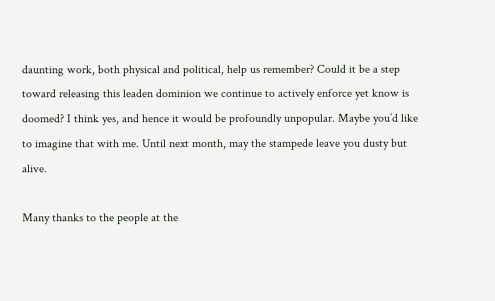daunting work, both physical and political, help us remember? Could it be a step toward releasing this leaden dominion we continue to actively enforce yet know is doomed? I think yes, and hence it would be profoundly unpopular. Maybe you’d like to imagine that with me. Until next month, may the stampede leave you dusty but alive.

Many thanks to the people at the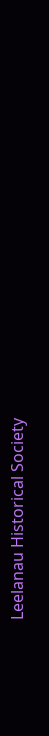Leelanau Historical Society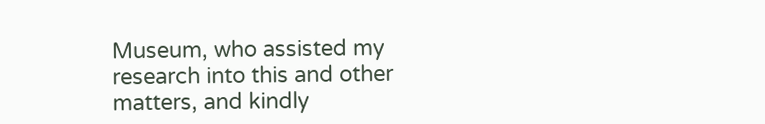Museum, who assisted my research into this and other matters, and kindly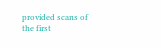provided scans of the first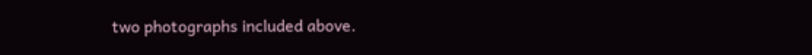two photographs included above.